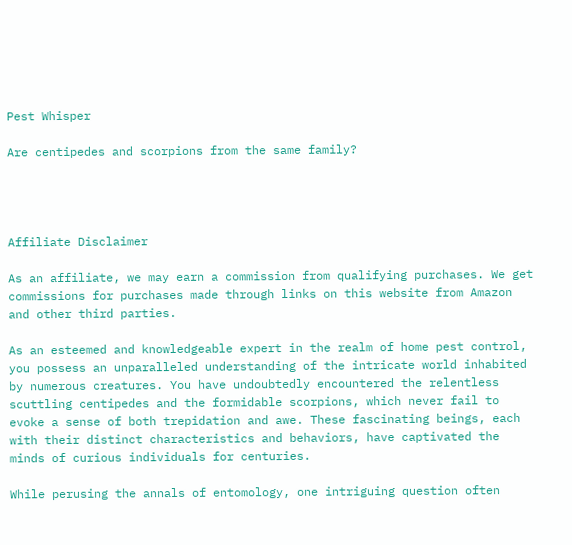Pest Whisper

Are centipedes and scorpions from the same family?




Affiliate Disclaimer

As an affiliate, we may earn a commission from qualifying purchases. We get commissions for purchases made through links on this website from Amazon and other third parties.

As an esteemed and knowledgeable expert in the realm of home pest control, you possess an unparalleled understanding of the intricate world inhabited by numerous creatures. You have undoubtedly encountered the relentless scuttling centipedes and the formidable scorpions, which never fail to evoke a sense of both trepidation and awe. These fascinating beings, each with their distinct characteristics and behaviors, have captivated the minds of curious individuals for centuries.

While perusing the annals of entomology, one intriguing question often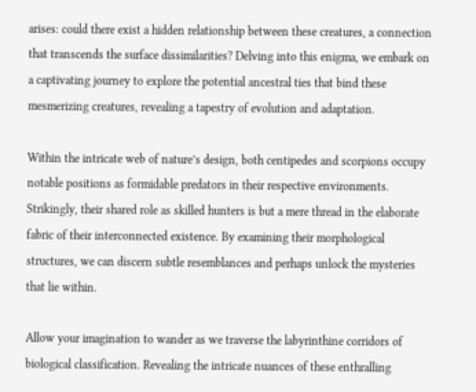arises: could there exist a hidden relationship between these creatures, a connection that transcends the surface dissimilarities? Delving into this enigma, we embark on a captivating journey to explore the potential ancestral ties that bind these mesmerizing creatures, revealing a tapestry of evolution and adaptation.

Within the intricate web of nature’s design, both centipedes and scorpions occupy notable positions as formidable predators in their respective environments. Strikingly, their shared role as skilled hunters is but a mere thread in the elaborate fabric of their interconnected existence. By examining their morphological structures, we can discern subtle resemblances and perhaps unlock the mysteries that lie within.

Allow your imagination to wander as we traverse the labyrinthine corridors of biological classification. Revealing the intricate nuances of these enthralling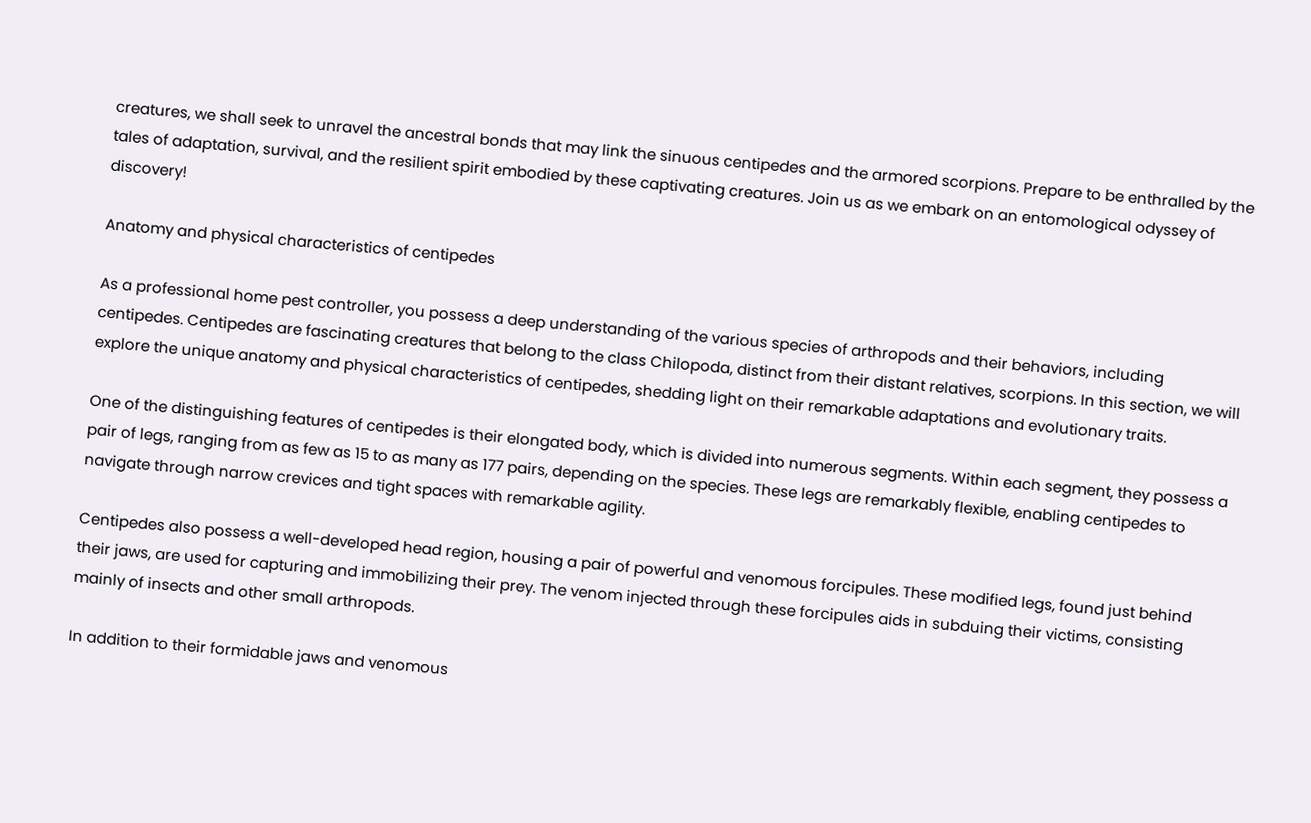creatures, we shall seek to unravel the ancestral bonds that may link the sinuous centipedes and the armored scorpions. Prepare to be enthralled by the tales of adaptation, survival, and the resilient spirit embodied by these captivating creatures. Join us as we embark on an entomological odyssey of discovery!

Anatomy and physical characteristics of centipedes

As a professional home pest controller, you possess a deep understanding of the various species of arthropods and their behaviors, including centipedes. Centipedes are fascinating creatures that belong to the class Chilopoda, distinct from their distant relatives, scorpions. In this section, we will explore the unique anatomy and physical characteristics of centipedes, shedding light on their remarkable adaptations and evolutionary traits.

One of the distinguishing features of centipedes is their elongated body, which is divided into numerous segments. Within each segment, they possess a pair of legs, ranging from as few as 15 to as many as 177 pairs, depending on the species. These legs are remarkably flexible, enabling centipedes to navigate through narrow crevices and tight spaces with remarkable agility.

Centipedes also possess a well-developed head region, housing a pair of powerful and venomous forcipules. These modified legs, found just behind their jaws, are used for capturing and immobilizing their prey. The venom injected through these forcipules aids in subduing their victims, consisting mainly of insects and other small arthropods.

In addition to their formidable jaws and venomous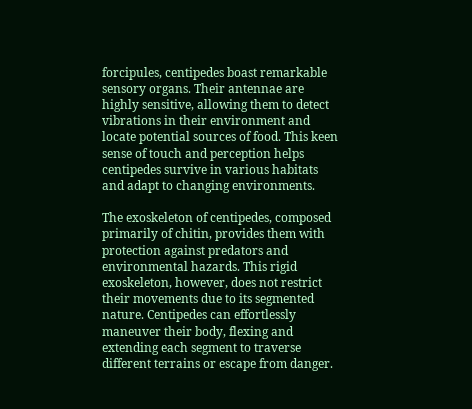forcipules, centipedes boast remarkable sensory organs. Their antennae are highly sensitive, allowing them to detect vibrations in their environment and locate potential sources of food. This keen sense of touch and perception helps centipedes survive in various habitats and adapt to changing environments.

The exoskeleton of centipedes, composed primarily of chitin, provides them with protection against predators and environmental hazards. This rigid exoskeleton, however, does not restrict their movements due to its segmented nature. Centipedes can effortlessly maneuver their body, flexing and extending each segment to traverse different terrains or escape from danger.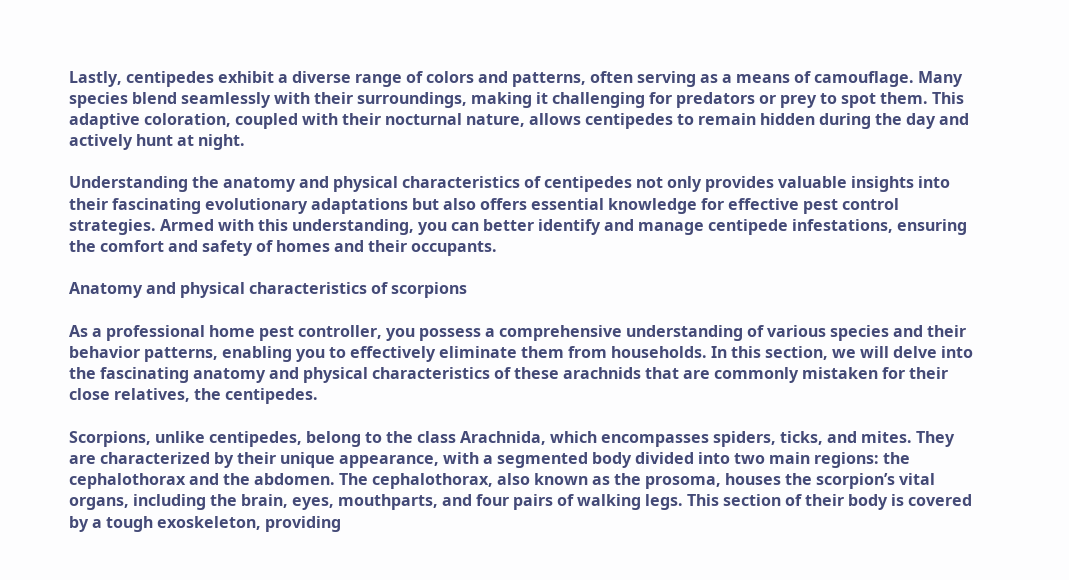Lastly, centipedes exhibit a diverse range of colors and patterns, often serving as a means of camouflage. Many species blend seamlessly with their surroundings, making it challenging for predators or prey to spot them. This adaptive coloration, coupled with their nocturnal nature, allows centipedes to remain hidden during the day and actively hunt at night.

Understanding the anatomy and physical characteristics of centipedes not only provides valuable insights into their fascinating evolutionary adaptations but also offers essential knowledge for effective pest control strategies. Armed with this understanding, you can better identify and manage centipede infestations, ensuring the comfort and safety of homes and their occupants.

Anatomy and physical characteristics of scorpions

As a professional home pest controller, you possess a comprehensive understanding of various species and their behavior patterns, enabling you to effectively eliminate them from households. In this section, we will delve into the fascinating anatomy and physical characteristics of these arachnids that are commonly mistaken for their close relatives, the centipedes.

Scorpions, unlike centipedes, belong to the class Arachnida, which encompasses spiders, ticks, and mites. They are characterized by their unique appearance, with a segmented body divided into two main regions: the cephalothorax and the abdomen. The cephalothorax, also known as the prosoma, houses the scorpion’s vital organs, including the brain, eyes, mouthparts, and four pairs of walking legs. This section of their body is covered by a tough exoskeleton, providing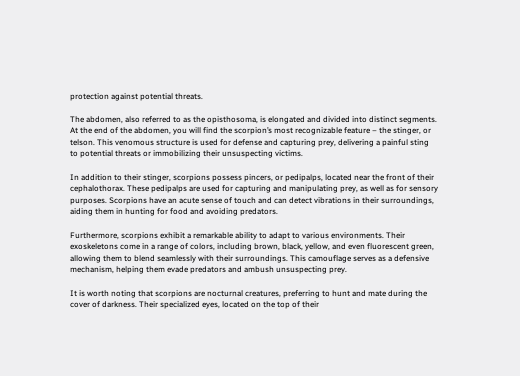protection against potential threats.

The abdomen, also referred to as the opisthosoma, is elongated and divided into distinct segments. At the end of the abdomen, you will find the scorpion’s most recognizable feature – the stinger, or telson. This venomous structure is used for defense and capturing prey, delivering a painful sting to potential threats or immobilizing their unsuspecting victims.

In addition to their stinger, scorpions possess pincers, or pedipalps, located near the front of their cephalothorax. These pedipalps are used for capturing and manipulating prey, as well as for sensory purposes. Scorpions have an acute sense of touch and can detect vibrations in their surroundings, aiding them in hunting for food and avoiding predators.

Furthermore, scorpions exhibit a remarkable ability to adapt to various environments. Their exoskeletons come in a range of colors, including brown, black, yellow, and even fluorescent green, allowing them to blend seamlessly with their surroundings. This camouflage serves as a defensive mechanism, helping them evade predators and ambush unsuspecting prey.

It is worth noting that scorpions are nocturnal creatures, preferring to hunt and mate during the cover of darkness. Their specialized eyes, located on the top of their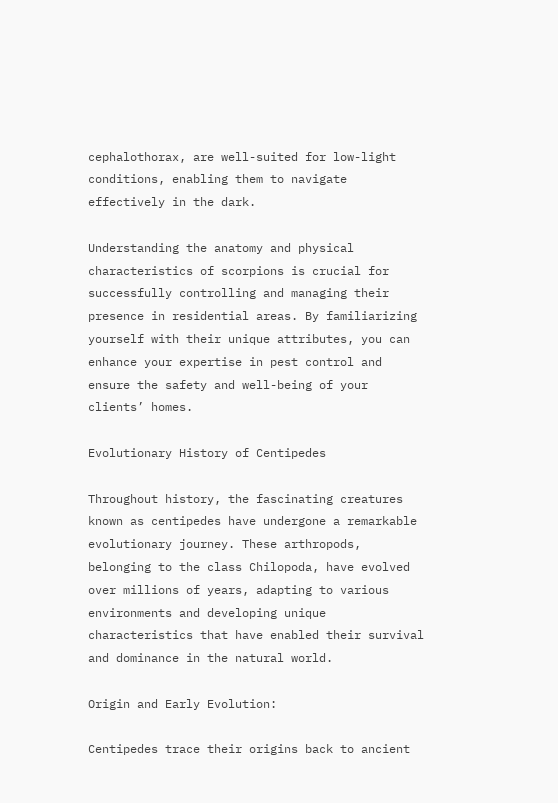cephalothorax, are well-suited for low-light conditions, enabling them to navigate effectively in the dark.

Understanding the anatomy and physical characteristics of scorpions is crucial for successfully controlling and managing their presence in residential areas. By familiarizing yourself with their unique attributes, you can enhance your expertise in pest control and ensure the safety and well-being of your clients’ homes.

Evolutionary History of Centipedes

Throughout history, the fascinating creatures known as centipedes have undergone a remarkable evolutionary journey. These arthropods, belonging to the class Chilopoda, have evolved over millions of years, adapting to various environments and developing unique characteristics that have enabled their survival and dominance in the natural world.

Origin and Early Evolution:

Centipedes trace their origins back to ancient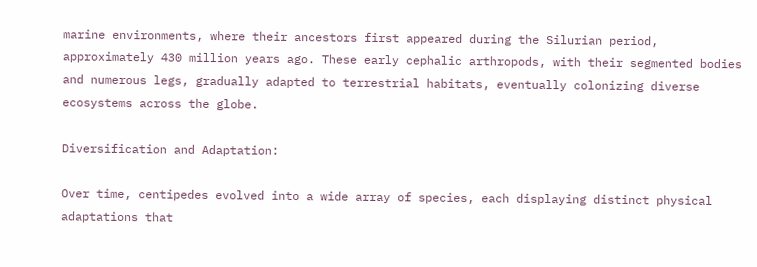marine environments, where their ancestors first appeared during the Silurian period, approximately 430 million years ago. These early cephalic arthropods, with their segmented bodies and numerous legs, gradually adapted to terrestrial habitats, eventually colonizing diverse ecosystems across the globe.

Diversification and Adaptation:

Over time, centipedes evolved into a wide array of species, each displaying distinct physical adaptations that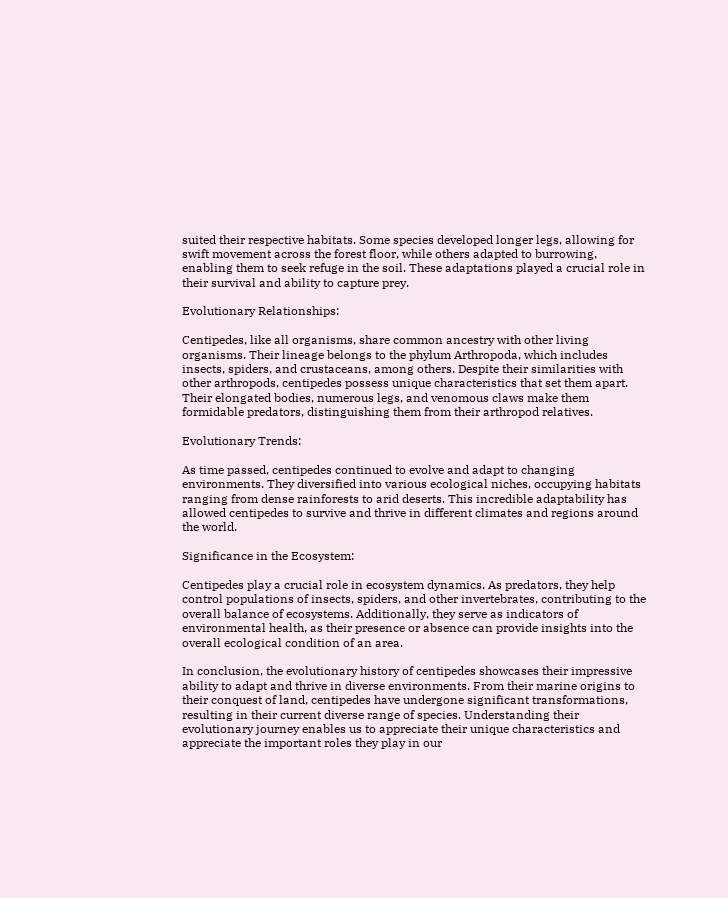suited their respective habitats. Some species developed longer legs, allowing for swift movement across the forest floor, while others adapted to burrowing, enabling them to seek refuge in the soil. These adaptations played a crucial role in their survival and ability to capture prey.

Evolutionary Relationships:

Centipedes, like all organisms, share common ancestry with other living organisms. Their lineage belongs to the phylum Arthropoda, which includes insects, spiders, and crustaceans, among others. Despite their similarities with other arthropods, centipedes possess unique characteristics that set them apart. Their elongated bodies, numerous legs, and venomous claws make them formidable predators, distinguishing them from their arthropod relatives.

Evolutionary Trends:

As time passed, centipedes continued to evolve and adapt to changing environments. They diversified into various ecological niches, occupying habitats ranging from dense rainforests to arid deserts. This incredible adaptability has allowed centipedes to survive and thrive in different climates and regions around the world.

Significance in the Ecosystem:

Centipedes play a crucial role in ecosystem dynamics. As predators, they help control populations of insects, spiders, and other invertebrates, contributing to the overall balance of ecosystems. Additionally, they serve as indicators of environmental health, as their presence or absence can provide insights into the overall ecological condition of an area.

In conclusion, the evolutionary history of centipedes showcases their impressive ability to adapt and thrive in diverse environments. From their marine origins to their conquest of land, centipedes have undergone significant transformations, resulting in their current diverse range of species. Understanding their evolutionary journey enables us to appreciate their unique characteristics and appreciate the important roles they play in our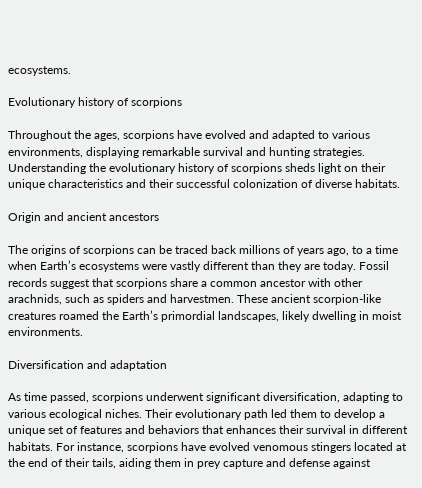ecosystems.

Evolutionary history of scorpions

Throughout the ages, scorpions have evolved and adapted to various environments, displaying remarkable survival and hunting strategies. Understanding the evolutionary history of scorpions sheds light on their unique characteristics and their successful colonization of diverse habitats.

Origin and ancient ancestors

The origins of scorpions can be traced back millions of years ago, to a time when Earth’s ecosystems were vastly different than they are today. Fossil records suggest that scorpions share a common ancestor with other arachnids, such as spiders and harvestmen. These ancient scorpion-like creatures roamed the Earth’s primordial landscapes, likely dwelling in moist environments.

Diversification and adaptation

As time passed, scorpions underwent significant diversification, adapting to various ecological niches. Their evolutionary path led them to develop a unique set of features and behaviors that enhances their survival in different habitats. For instance, scorpions have evolved venomous stingers located at the end of their tails, aiding them in prey capture and defense against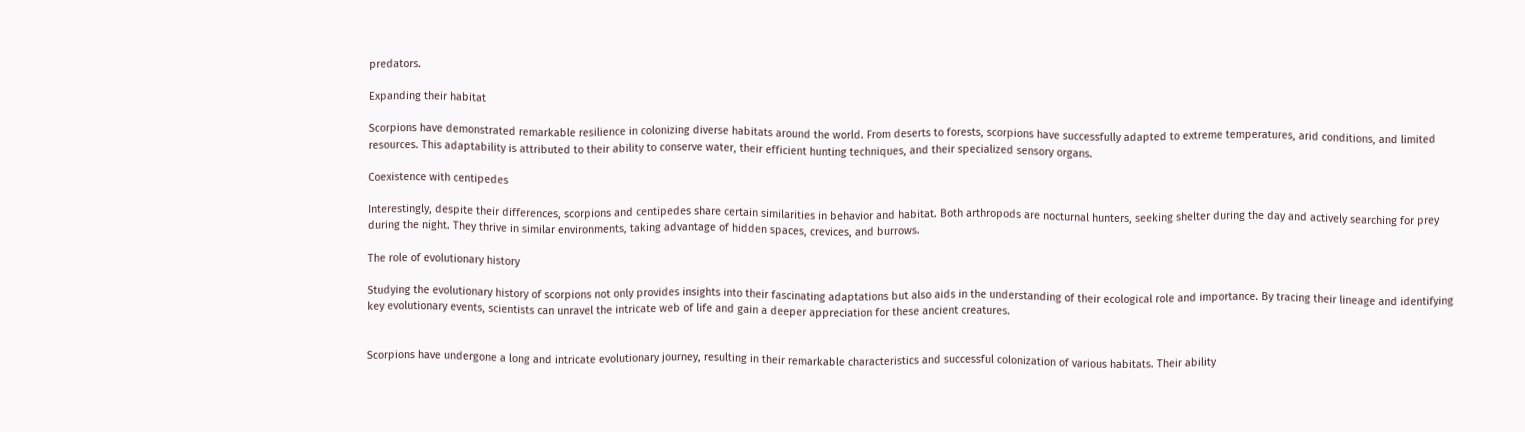predators.

Expanding their habitat

Scorpions have demonstrated remarkable resilience in colonizing diverse habitats around the world. From deserts to forests, scorpions have successfully adapted to extreme temperatures, arid conditions, and limited resources. This adaptability is attributed to their ability to conserve water, their efficient hunting techniques, and their specialized sensory organs.

Coexistence with centipedes

Interestingly, despite their differences, scorpions and centipedes share certain similarities in behavior and habitat. Both arthropods are nocturnal hunters, seeking shelter during the day and actively searching for prey during the night. They thrive in similar environments, taking advantage of hidden spaces, crevices, and burrows.

The role of evolutionary history

Studying the evolutionary history of scorpions not only provides insights into their fascinating adaptations but also aids in the understanding of their ecological role and importance. By tracing their lineage and identifying key evolutionary events, scientists can unravel the intricate web of life and gain a deeper appreciation for these ancient creatures.


Scorpions have undergone a long and intricate evolutionary journey, resulting in their remarkable characteristics and successful colonization of various habitats. Their ability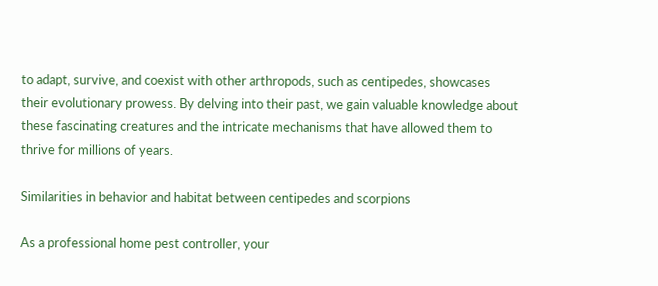to adapt, survive, and coexist with other arthropods, such as centipedes, showcases their evolutionary prowess. By delving into their past, we gain valuable knowledge about these fascinating creatures and the intricate mechanisms that have allowed them to thrive for millions of years.

Similarities in behavior and habitat between centipedes and scorpions

As a professional home pest controller, your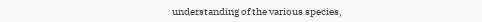understanding of the various species,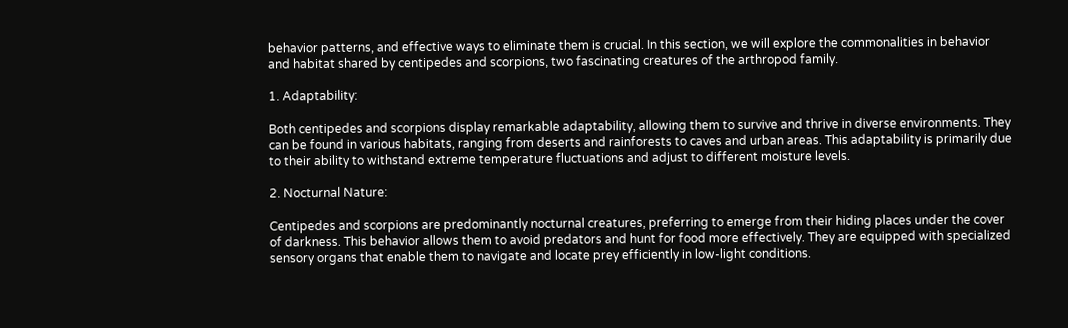behavior patterns, and effective ways to eliminate them is crucial. In this section, we will explore the commonalities in behavior and habitat shared by centipedes and scorpions, two fascinating creatures of the arthropod family.

1. Adaptability:

Both centipedes and scorpions display remarkable adaptability, allowing them to survive and thrive in diverse environments. They can be found in various habitats, ranging from deserts and rainforests to caves and urban areas. This adaptability is primarily due to their ability to withstand extreme temperature fluctuations and adjust to different moisture levels.

2. Nocturnal Nature:

Centipedes and scorpions are predominantly nocturnal creatures, preferring to emerge from their hiding places under the cover of darkness. This behavior allows them to avoid predators and hunt for food more effectively. They are equipped with specialized sensory organs that enable them to navigate and locate prey efficiently in low-light conditions.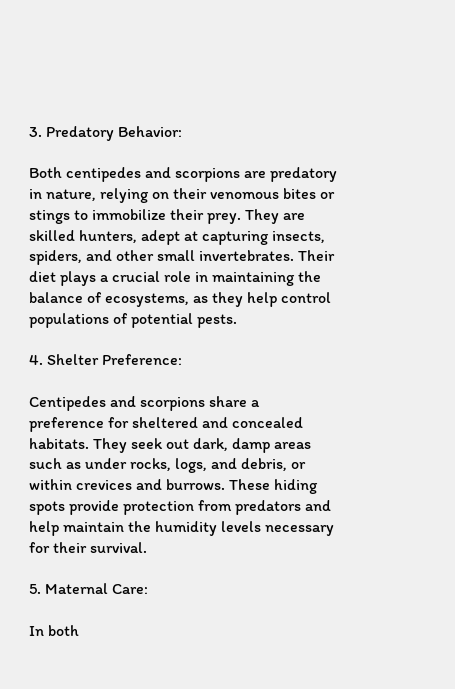3. Predatory Behavior:

Both centipedes and scorpions are predatory in nature, relying on their venomous bites or stings to immobilize their prey. They are skilled hunters, adept at capturing insects, spiders, and other small invertebrates. Their diet plays a crucial role in maintaining the balance of ecosystems, as they help control populations of potential pests.

4. Shelter Preference:

Centipedes and scorpions share a preference for sheltered and concealed habitats. They seek out dark, damp areas such as under rocks, logs, and debris, or within crevices and burrows. These hiding spots provide protection from predators and help maintain the humidity levels necessary for their survival.

5. Maternal Care:

In both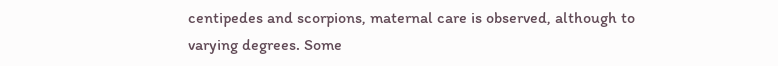centipedes and scorpions, maternal care is observed, although to varying degrees. Some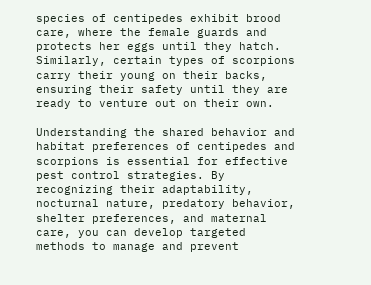species of centipedes exhibit brood care, where the female guards and protects her eggs until they hatch. Similarly, certain types of scorpions carry their young on their backs, ensuring their safety until they are ready to venture out on their own.

Understanding the shared behavior and habitat preferences of centipedes and scorpions is essential for effective pest control strategies. By recognizing their adaptability, nocturnal nature, predatory behavior, shelter preferences, and maternal care, you can develop targeted methods to manage and prevent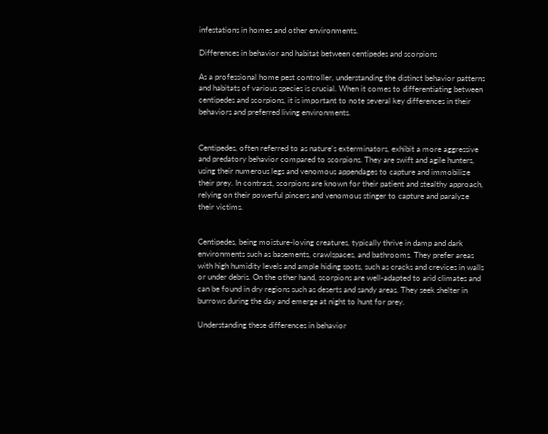infestations in homes and other environments.

Differences in behavior and habitat between centipedes and scorpions

As a professional home pest controller, understanding the distinct behavior patterns and habitats of various species is crucial. When it comes to differentiating between centipedes and scorpions, it is important to note several key differences in their behaviors and preferred living environments.


Centipedes, often referred to as nature’s exterminators, exhibit a more aggressive and predatory behavior compared to scorpions. They are swift and agile hunters, using their numerous legs and venomous appendages to capture and immobilize their prey. In contrast, scorpions are known for their patient and stealthy approach, relying on their powerful pincers and venomous stinger to capture and paralyze their victims.


Centipedes, being moisture-loving creatures, typically thrive in damp and dark environments such as basements, crawlspaces, and bathrooms. They prefer areas with high humidity levels and ample hiding spots, such as cracks and crevices in walls or under debris. On the other hand, scorpions are well-adapted to arid climates and can be found in dry regions such as deserts and sandy areas. They seek shelter in burrows during the day and emerge at night to hunt for prey.

Understanding these differences in behavior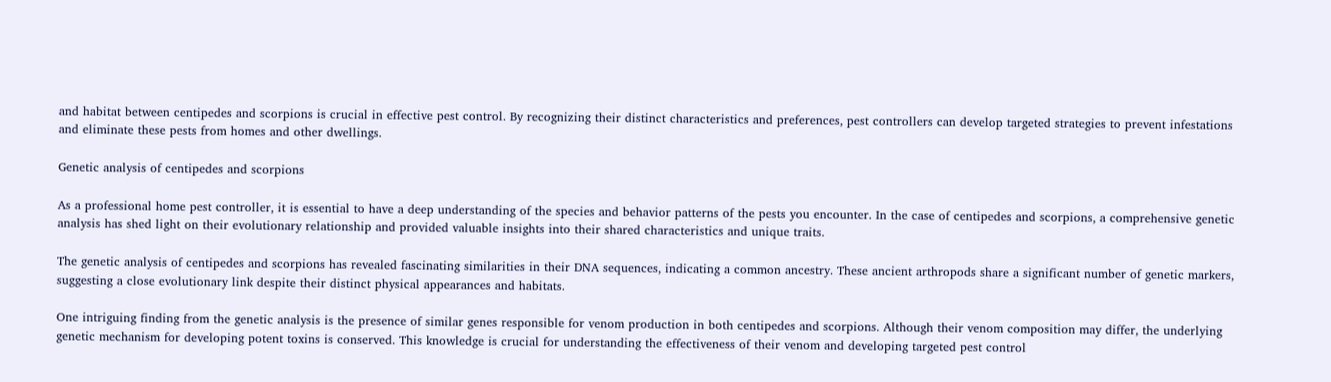and habitat between centipedes and scorpions is crucial in effective pest control. By recognizing their distinct characteristics and preferences, pest controllers can develop targeted strategies to prevent infestations and eliminate these pests from homes and other dwellings.

Genetic analysis of centipedes and scorpions

As a professional home pest controller, it is essential to have a deep understanding of the species and behavior patterns of the pests you encounter. In the case of centipedes and scorpions, a comprehensive genetic analysis has shed light on their evolutionary relationship and provided valuable insights into their shared characteristics and unique traits.

The genetic analysis of centipedes and scorpions has revealed fascinating similarities in their DNA sequences, indicating a common ancestry. These ancient arthropods share a significant number of genetic markers, suggesting a close evolutionary link despite their distinct physical appearances and habitats.

One intriguing finding from the genetic analysis is the presence of similar genes responsible for venom production in both centipedes and scorpions. Although their venom composition may differ, the underlying genetic mechanism for developing potent toxins is conserved. This knowledge is crucial for understanding the effectiveness of their venom and developing targeted pest control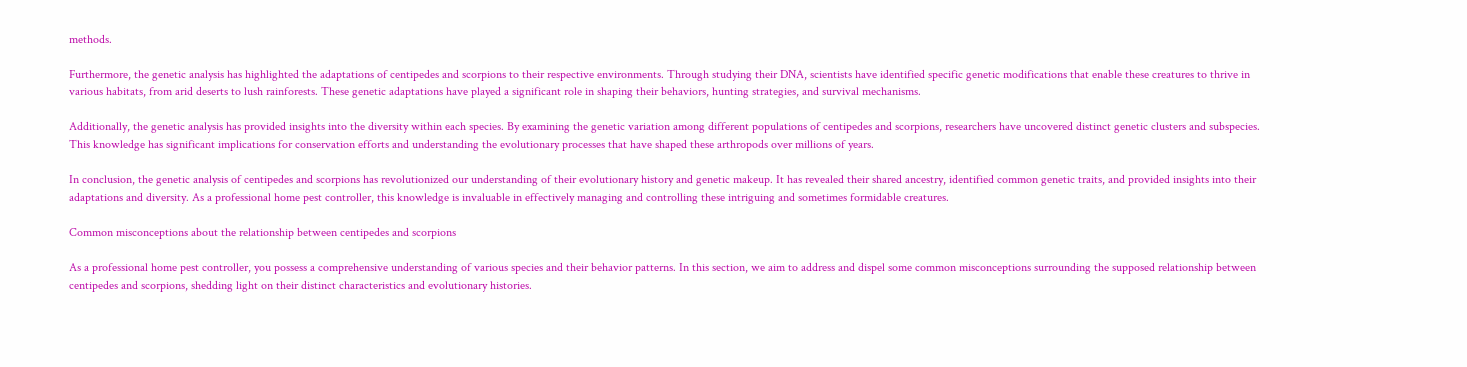methods.

Furthermore, the genetic analysis has highlighted the adaptations of centipedes and scorpions to their respective environments. Through studying their DNA, scientists have identified specific genetic modifications that enable these creatures to thrive in various habitats, from arid deserts to lush rainforests. These genetic adaptations have played a significant role in shaping their behaviors, hunting strategies, and survival mechanisms.

Additionally, the genetic analysis has provided insights into the diversity within each species. By examining the genetic variation among different populations of centipedes and scorpions, researchers have uncovered distinct genetic clusters and subspecies. This knowledge has significant implications for conservation efforts and understanding the evolutionary processes that have shaped these arthropods over millions of years.

In conclusion, the genetic analysis of centipedes and scorpions has revolutionized our understanding of their evolutionary history and genetic makeup. It has revealed their shared ancestry, identified common genetic traits, and provided insights into their adaptations and diversity. As a professional home pest controller, this knowledge is invaluable in effectively managing and controlling these intriguing and sometimes formidable creatures.

Common misconceptions about the relationship between centipedes and scorpions

As a professional home pest controller, you possess a comprehensive understanding of various species and their behavior patterns. In this section, we aim to address and dispel some common misconceptions surrounding the supposed relationship between centipedes and scorpions, shedding light on their distinct characteristics and evolutionary histories.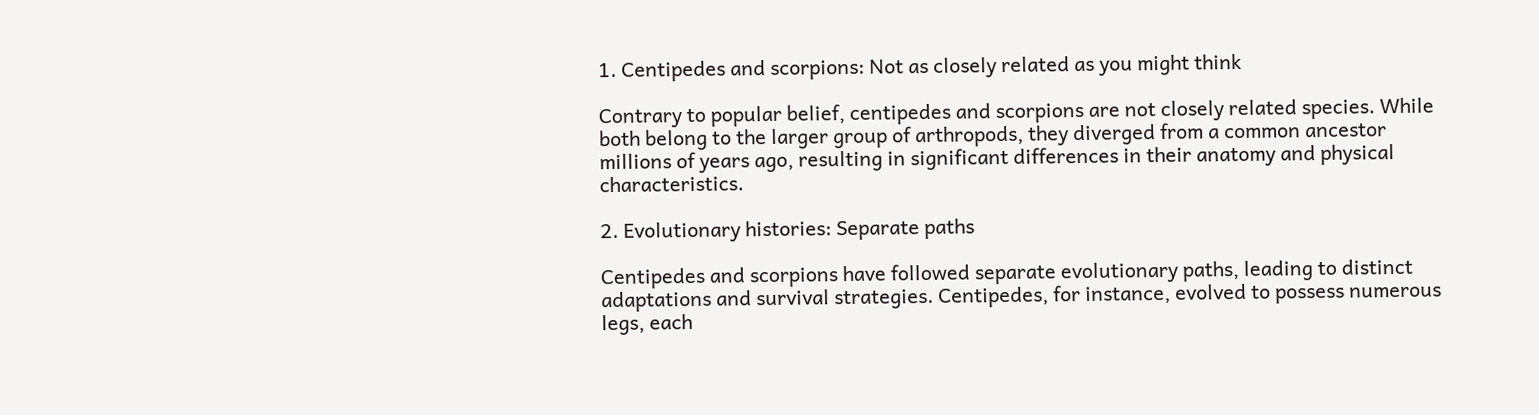1. Centipedes and scorpions: Not as closely related as you might think

Contrary to popular belief, centipedes and scorpions are not closely related species. While both belong to the larger group of arthropods, they diverged from a common ancestor millions of years ago, resulting in significant differences in their anatomy and physical characteristics.

2. Evolutionary histories: Separate paths

Centipedes and scorpions have followed separate evolutionary paths, leading to distinct adaptations and survival strategies. Centipedes, for instance, evolved to possess numerous legs, each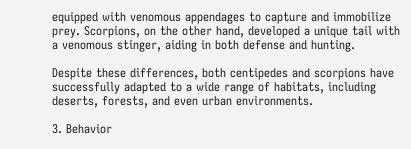equipped with venomous appendages to capture and immobilize prey. Scorpions, on the other hand, developed a unique tail with a venomous stinger, aiding in both defense and hunting.

Despite these differences, both centipedes and scorpions have successfully adapted to a wide range of habitats, including deserts, forests, and even urban environments.

3. Behavior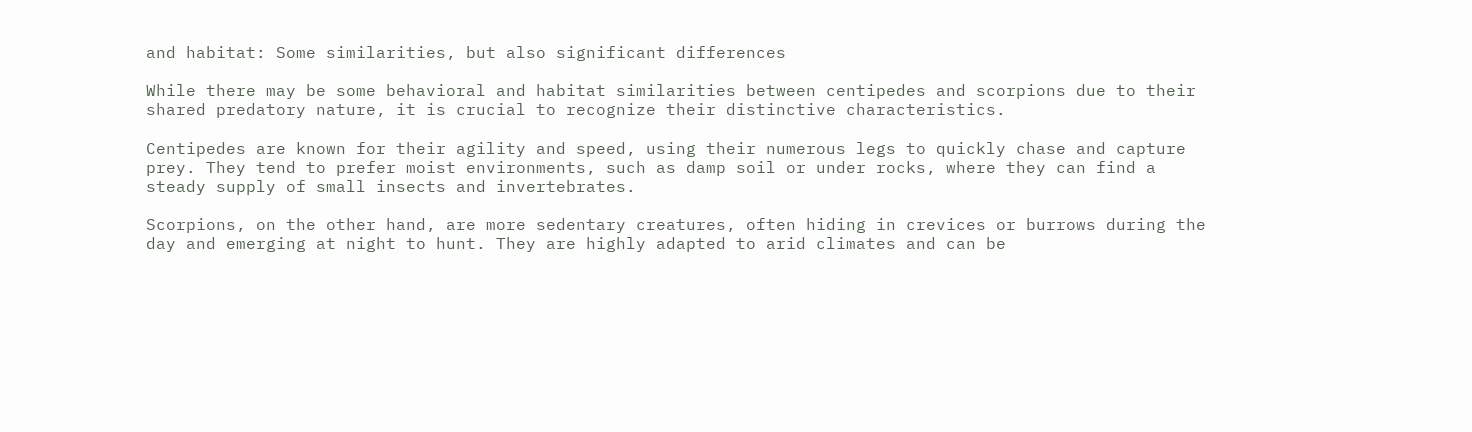and habitat: Some similarities, but also significant differences

While there may be some behavioral and habitat similarities between centipedes and scorpions due to their shared predatory nature, it is crucial to recognize their distinctive characteristics.

Centipedes are known for their agility and speed, using their numerous legs to quickly chase and capture prey. They tend to prefer moist environments, such as damp soil or under rocks, where they can find a steady supply of small insects and invertebrates.

Scorpions, on the other hand, are more sedentary creatures, often hiding in crevices or burrows during the day and emerging at night to hunt. They are highly adapted to arid climates and can be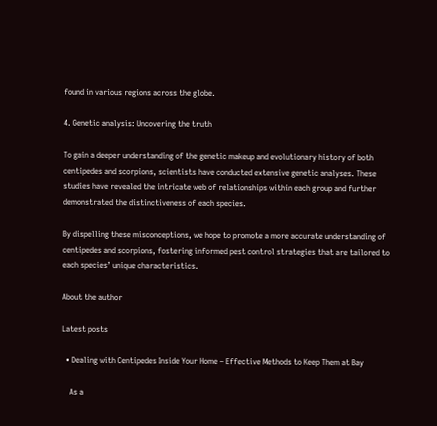found in various regions across the globe.

4. Genetic analysis: Uncovering the truth

To gain a deeper understanding of the genetic makeup and evolutionary history of both centipedes and scorpions, scientists have conducted extensive genetic analyses. These studies have revealed the intricate web of relationships within each group and further demonstrated the distinctiveness of each species.

By dispelling these misconceptions, we hope to promote a more accurate understanding of centipedes and scorpions, fostering informed pest control strategies that are tailored to each species’ unique characteristics.

About the author

Latest posts

  • Dealing with Centipedes Inside Your Home – Effective Methods to Keep Them at Bay

    As a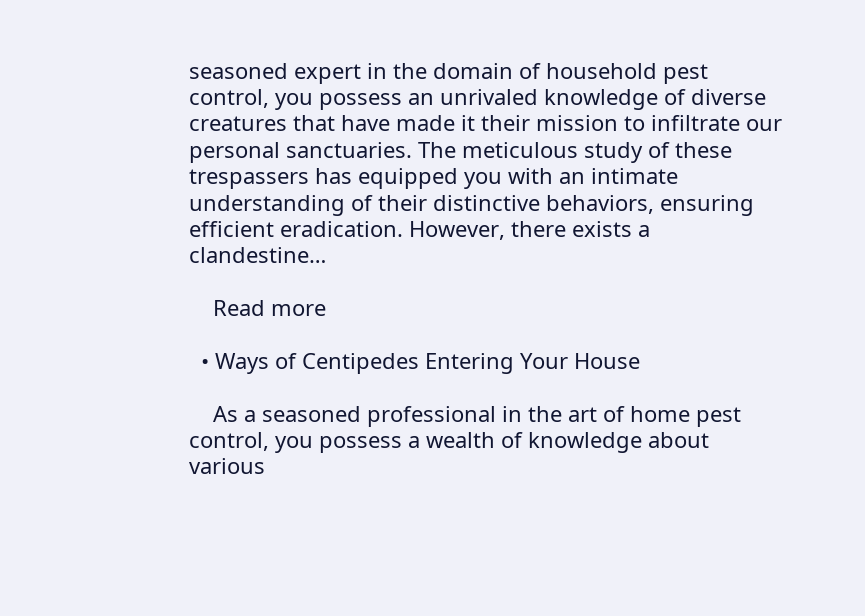seasoned expert in the domain of household pest control, you possess an unrivaled knowledge of diverse creatures that have made it their mission to infiltrate our personal sanctuaries. The meticulous study of these trespassers has equipped you with an intimate understanding of their distinctive behaviors, ensuring efficient eradication. However, there exists a clandestine…

    Read more

  • Ways of Centipedes Entering Your House

    As a seasoned professional in the art of home pest control, you possess a wealth of knowledge about various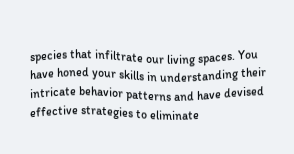species that infiltrate our living spaces. You have honed your skills in understanding their intricate behavior patterns and have devised effective strategies to eliminate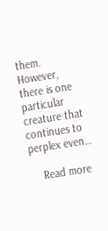them. However, there is one particular creature that continues to perplex even…

    Read more